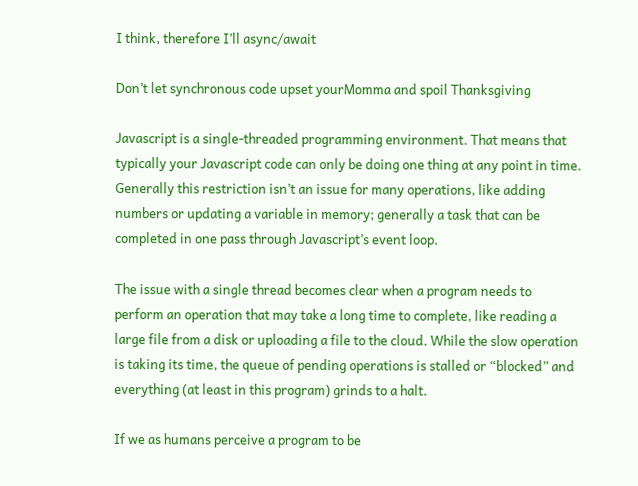I think, therefore I’ll async/await

Don’t let synchronous code upset yourMomma and spoil Thanksgiving

Javascript is a single-threaded programming environment. That means that typically your Javascript code can only be doing one thing at any point in time. Generally this restriction isn’t an issue for many operations, like adding numbers or updating a variable in memory; generally a task that can be completed in one pass through Javascript’s event loop.

The issue with a single thread becomes clear when a program needs to perform an operation that may take a long time to complete, like reading a large file from a disk or uploading a file to the cloud. While the slow operation is taking its time, the queue of pending operations is stalled or “blocked” and everything (at least in this program) grinds to a halt.

If we as humans perceive a program to be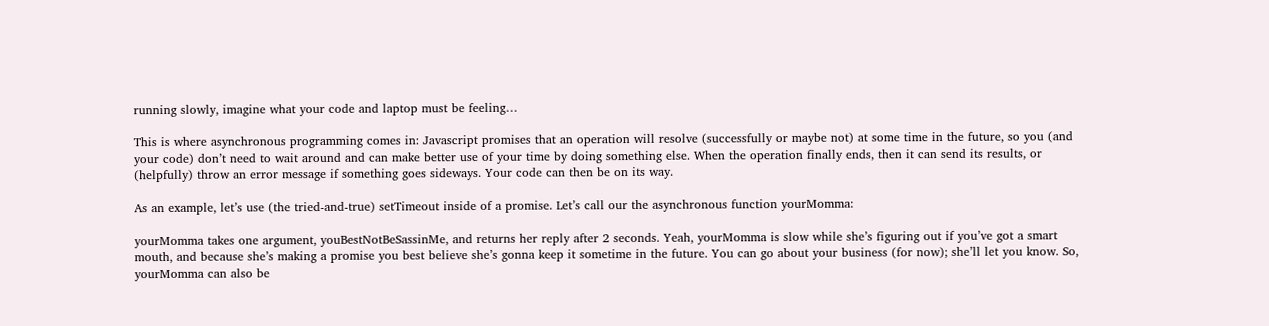running slowly, imagine what your code and laptop must be feeling…

This is where asynchronous programming comes in: Javascript promises that an operation will resolve (successfully or maybe not) at some time in the future, so you (and your code) don’t need to wait around and can make better use of your time by doing something else. When the operation finally ends, then it can send its results, or (helpfully) throw an error message if something goes sideways. Your code can then be on its way.

As an example, let’s use (the tried-and-true) setTimeout inside of a promise. Let’s call our the asynchronous function yourMomma:

yourMomma takes one argument, youBestNotBeSassinMe, and returns her reply after 2 seconds. Yeah, yourMomma is slow while she’s figuring out if you’ve got a smart mouth, and because she’s making a promise you best believe she’s gonna keep it sometime in the future. You can go about your business (for now); she’ll let you know. So, yourMomma can also be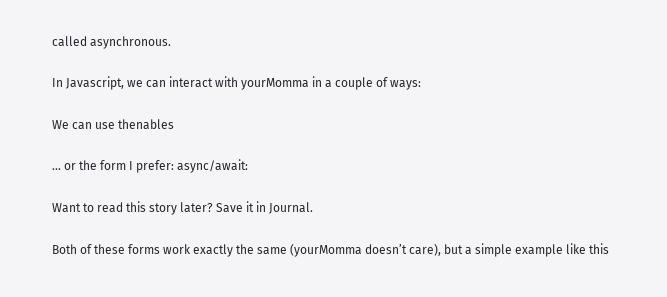called asynchronous.

In Javascript, we can interact with yourMomma in a couple of ways:

We can use thenables

… or the form I prefer: async/await:

Want to read this story later? Save it in Journal.

Both of these forms work exactly the same (yourMomma doesn’t care), but a simple example like this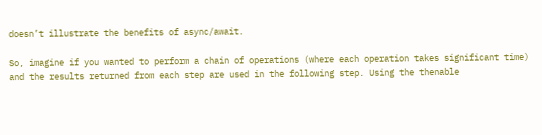doesn’t illustrate the benefits of async/await.

So, imagine if you wanted to perform a chain of operations (where each operation takes significant time) and the results returned from each step are used in the following step. Using the thenable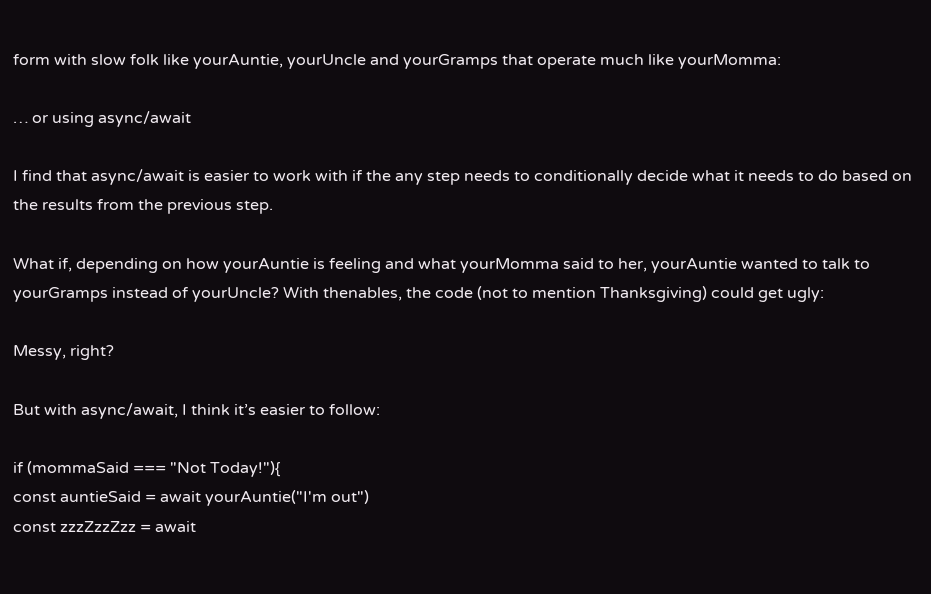form with slow folk like yourAuntie, yourUncle and yourGramps that operate much like yourMomma:

… or using async/await

I find that async/await is easier to work with if the any step needs to conditionally decide what it needs to do based on the results from the previous step.

What if, depending on how yourAuntie is feeling and what yourMomma said to her, yourAuntie wanted to talk to yourGramps instead of yourUncle? With thenables, the code (not to mention Thanksgiving) could get ugly:

Messy, right?

But with async/await, I think it’s easier to follow:

if (mommaSaid === "Not Today!"){
const auntieSaid = await yourAuntie("I'm out")
const zzzZzzZzz = await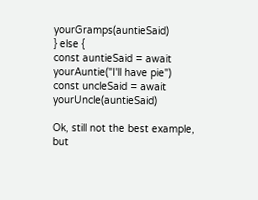yourGramps(auntieSaid)
} else {
const auntieSaid = await yourAuntie("I'll have pie")
const uncleSaid = await yourUncle(auntieSaid)

Ok, still not the best example, but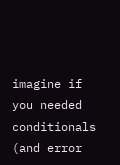imagine if you needed conditionals (and error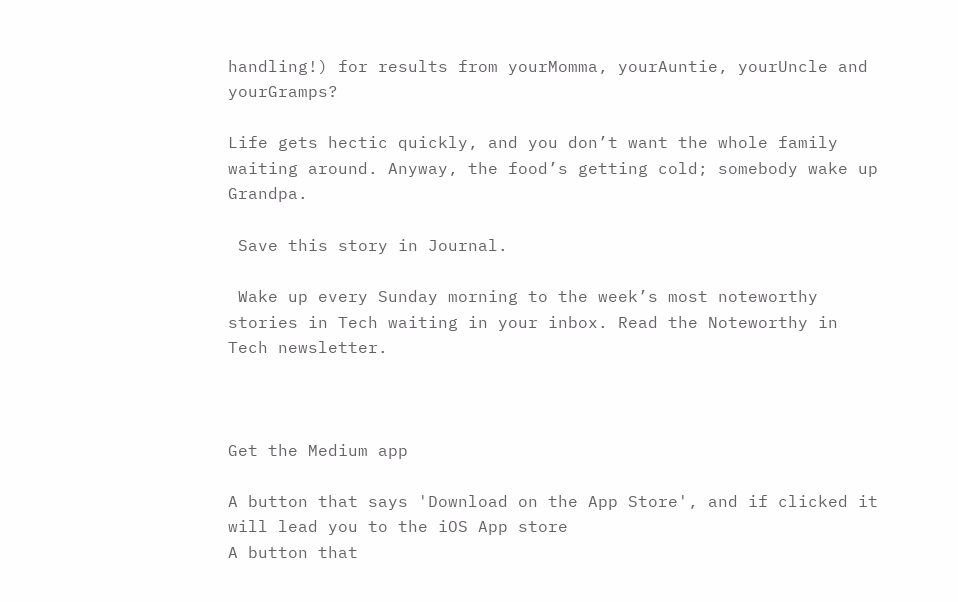handling!) for results from yourMomma, yourAuntie, yourUncle and yourGramps?

Life gets hectic quickly, and you don’t want the whole family waiting around. Anyway, the food’s getting cold; somebody wake up Grandpa.

 Save this story in Journal.

 Wake up every Sunday morning to the week’s most noteworthy stories in Tech waiting in your inbox. Read the Noteworthy in Tech newsletter.



Get the Medium app

A button that says 'Download on the App Store', and if clicked it will lead you to the iOS App store
A button that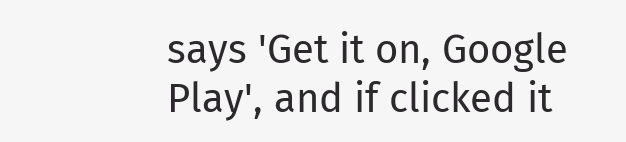says 'Get it on, Google Play', and if clicked it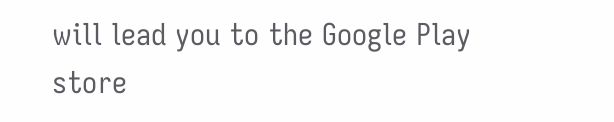will lead you to the Google Play store